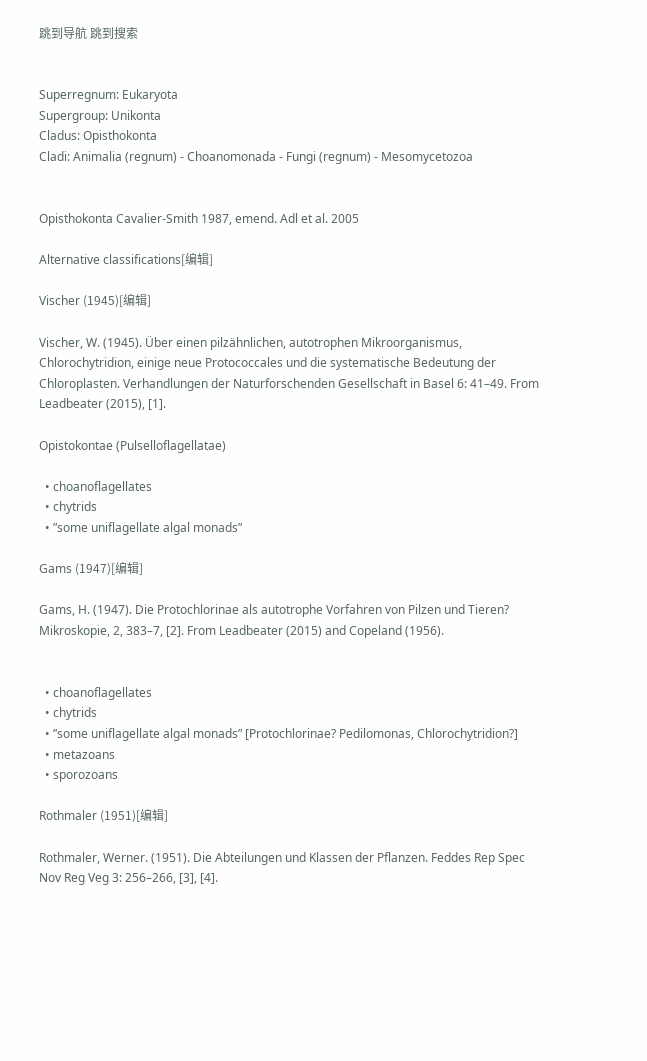跳到导航 跳到搜索


Superregnum: Eukaryota
Supergroup: Unikonta
Cladus: Opisthokonta
Cladi: Animalia (regnum) - Choanomonada - Fungi (regnum) - Mesomycetozoa


Opisthokonta Cavalier-Smith 1987, emend. Adl et al. 2005

Alternative classifications[编辑]

Vischer (1945)[编辑]

Vischer, W. (1945). Über einen pilzähnlichen, autotrophen Mikroorganismus, Chlorochytridion, einige neue Protococcales und die systematische Bedeutung der Chloroplasten. Verhandlungen der Naturforschenden Gesellschaft in Basel 6: 41–49. From Leadbeater (2015), [1].

Opistokontae (Pulselloflagellatae)

  • choanoflagellates
  • chytrids
  • ”some uniflagellate algal monads”

Gams (1947)[编辑]

Gams, H. (1947). Die Protochlorinae als autotrophe Vorfahren von Pilzen und Tieren? Mikroskopie, 2, 383–7, [2]. From Leadbeater (2015) and Copeland (1956).


  • choanoflagellates
  • chytrids
  • ”some uniflagellate algal monads” [Protochlorinae? Pedilomonas, Chlorochytridion?]
  • metazoans
  • sporozoans

Rothmaler (1951)[编辑]

Rothmaler, Werner. (1951). Die Abteilungen und Klassen der Pflanzen. Feddes Rep Spec Nov Reg Veg 3: 256–266, [3], [4].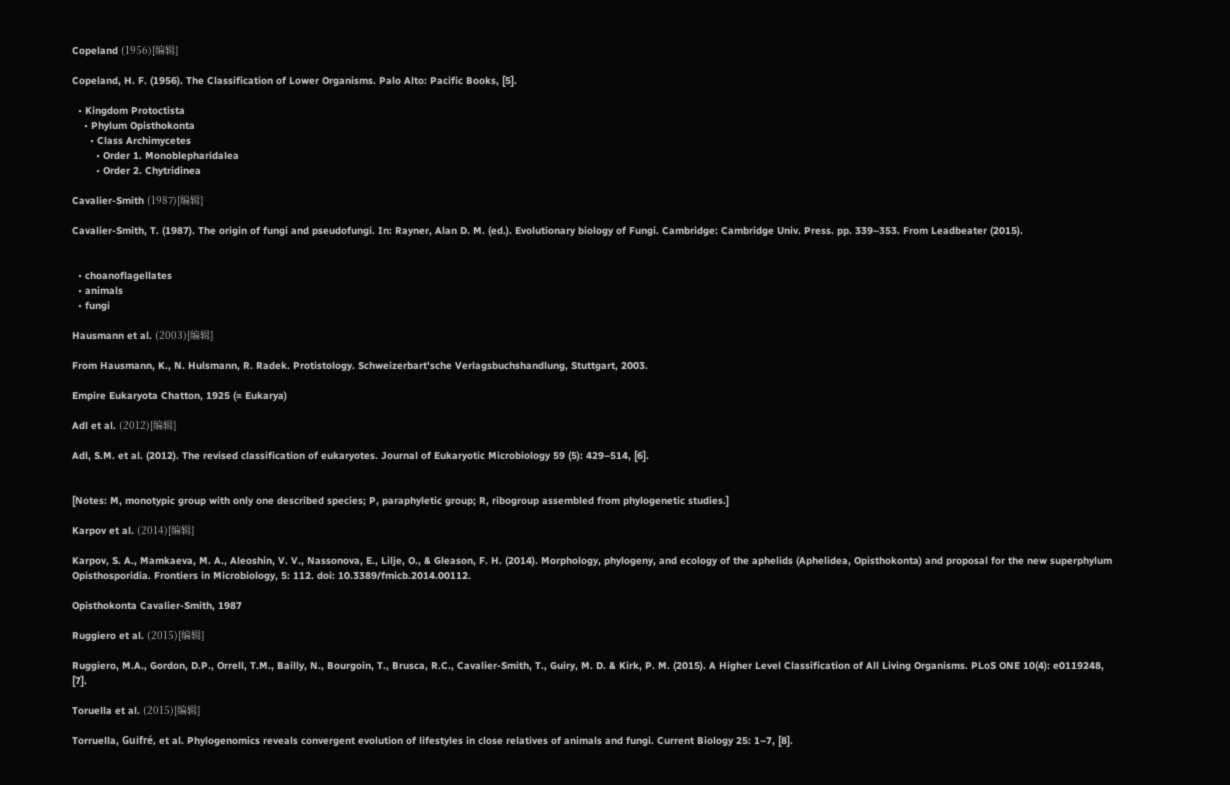Copeland (1956)[编辑]

Copeland, H. F. (1956). The Classification of Lower Organisms. Palo Alto: Pacific Books, [5].

  • Kingdom Protoctista
    • Phylum Opisthokonta
      • Class Archimycetes
        • Order 1. Monoblepharidalea
        • Order 2. Chytridinea

Cavalier-Smith (1987)[编辑]

Cavalier-Smith, T. (1987). The origin of fungi and pseudofungi. In: Rayner, Alan D. M. (ed.). Evolutionary biology of Fungi. Cambridge: Cambridge Univ. Press. pp. 339–353. From Leadbeater (2015).


  • choanoflagellates
  • animals
  • fungi

Hausmann et al. (2003)[编辑]

From Hausmann, K., N. Hulsmann, R. Radek. Protistology. Schweizerbart'sche Verlagsbuchshandlung, Stuttgart, 2003.

Empire Eukaryota Chatton, 1925 (= Eukarya)

Adl et al. (2012)[编辑]

Adl, S.M. et al. (2012). The revised classification of eukaryotes. Journal of Eukaryotic Microbiology 59 (5): 429–514, [6].


[Notes: M, monotypic group with only one described species; P, paraphyletic group; R, ribogroup assembled from phylogenetic studies.]

Karpov et al. (2014)[编辑]

Karpov, S. A., Mamkaeva, M. A., Aleoshin, V. V., Nassonova, E., Lilje, O., & Gleason, F. H. (2014). Morphology, phylogeny, and ecology of the aphelids (Aphelidea, Opisthokonta) and proposal for the new superphylum Opisthosporidia. Frontiers in Microbiology, 5: 112. doi: 10.3389/fmicb.2014.00112.

Opisthokonta Cavalier-Smith, 1987

Ruggiero et al. (2015)[编辑]

Ruggiero, M.A., Gordon, D.P., Orrell, T.M., Bailly, N., Bourgoin, T., Brusca, R.C., Cavalier-Smith, T., Guiry, M. D. & Kirk, P. M. (2015). A Higher Level Classification of All Living Organisms. PLoS ONE 10(4): e0119248, [7].

Toruella et al. (2015)[编辑]

Torruella, Guifré, et al. Phylogenomics reveals convergent evolution of lifestyles in close relatives of animals and fungi. Current Biology 25: 1–7, [8].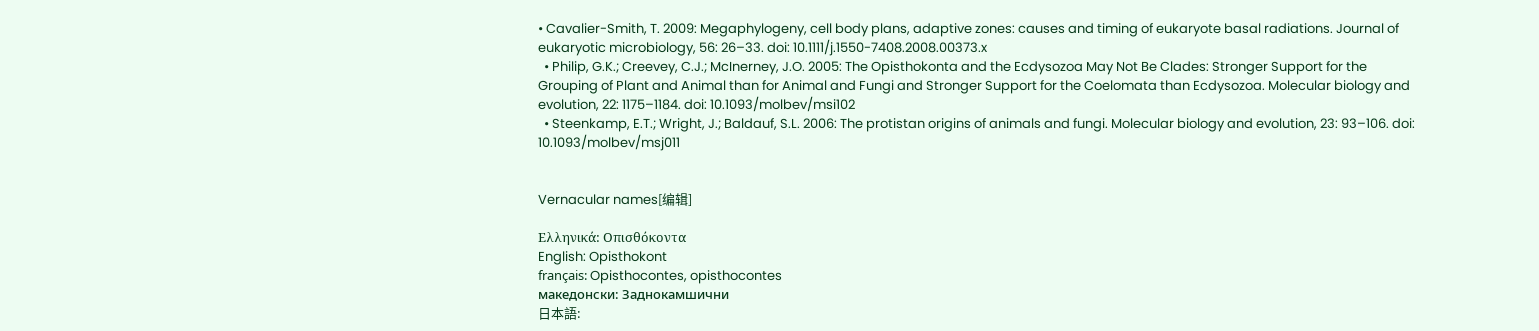• Cavalier-Smith, T. 2009: Megaphylogeny, cell body plans, adaptive zones: causes and timing of eukaryote basal radiations. Journal of eukaryotic microbiology, 56: 26–33. doi: 10.1111/j.1550-7408.2008.00373.x
  • Philip, G.K.; Creevey, C.J.; McInerney, J.O. 2005: The Opisthokonta and the Ecdysozoa May Not Be Clades: Stronger Support for the Grouping of Plant and Animal than for Animal and Fungi and Stronger Support for the Coelomata than Ecdysozoa. Molecular biology and evolution, 22: 1175–1184. doi: 10.1093/molbev/msi102
  • Steenkamp, E.T.; Wright, J.; Baldauf, S.L. 2006: The protistan origins of animals and fungi. Molecular biology and evolution, 23: 93–106. doi: 10.1093/molbev/msj011


Vernacular names[编辑]

Ελληνικά: Οπισθόκοντα
English: Opisthokont
français: Opisthocontes, opisthocontes
македонски: Заднокамшични
日本語: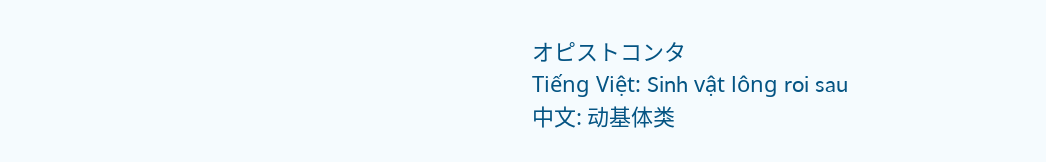オピストコンタ
Tiếng Việt: Sinh vật lông roi sau
中文: 动基体类